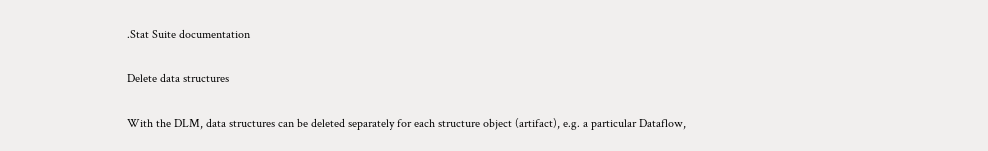.Stat Suite documentation

Delete data structures

With the DLM, data structures can be deleted separately for each structure object (artifact), e.g. a particular Dataflow,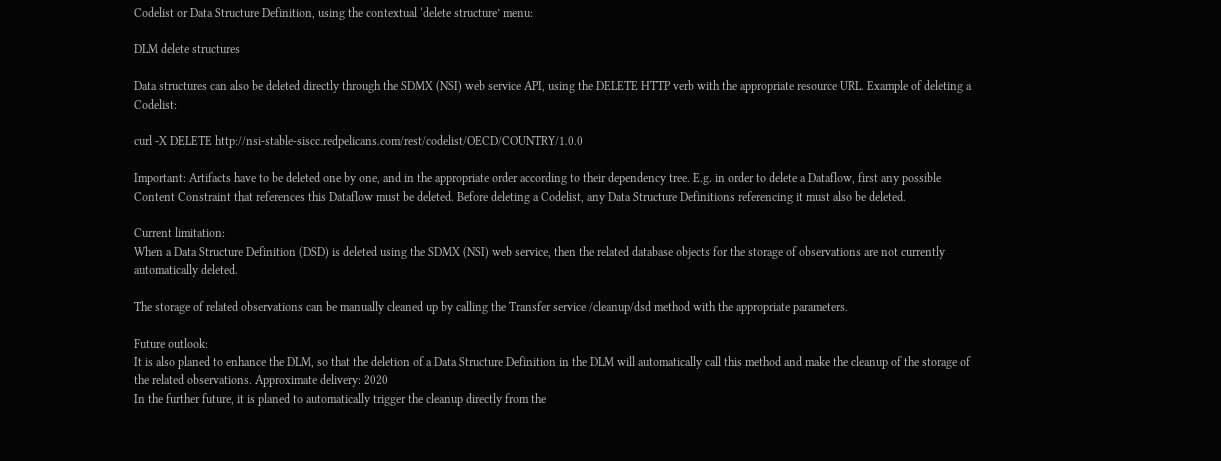Codelist or Data Structure Definition, using the contextual ‘delete structure’ menu:

DLM delete structures

Data structures can also be deleted directly through the SDMX (NSI) web service API, using the DELETE HTTP verb with the appropriate resource URL. Example of deleting a Codelist:

curl -X DELETE http://nsi-stable-siscc.redpelicans.com/rest/codelist/OECD/COUNTRY/1.0.0

Important: Artifacts have to be deleted one by one, and in the appropriate order according to their dependency tree. E.g. in order to delete a Dataflow, first any possible Content Constraint that references this Dataflow must be deleted. Before deleting a Codelist, any Data Structure Definitions referencing it must also be deleted.

Current limitation:
When a Data Structure Definition (DSD) is deleted using the SDMX (NSI) web service, then the related database objects for the storage of observations are not currently automatically deleted.

The storage of related observations can be manually cleaned up by calling the Transfer service /cleanup/dsd method with the appropriate parameters.

Future outlook:
It is also planed to enhance the DLM, so that the deletion of a Data Structure Definition in the DLM will automatically call this method and make the cleanup of the storage of the related observations. Approximate delivery: 2020
In the further future, it is planed to automatically trigger the cleanup directly from the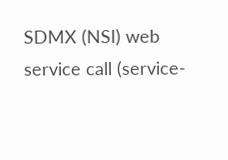SDMX (NSI) web service call (service-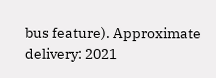bus feature). Approximate delivery: 2021